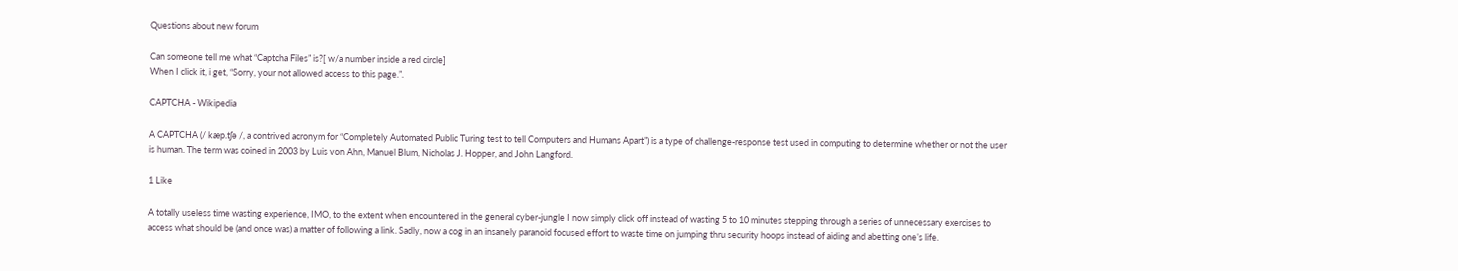Questions about new forum

Can someone tell me what “Captcha Files” is?[ w/a number inside a red circle]
When I click it, i get, “Sorry, your not allowed access to this page.”.

CAPTCHA - Wikipedia

A CAPTCHA (/ kæp.tʃə /, a contrived acronym for “Completely Automated Public Turing test to tell Computers and Humans Apart”) is a type of challenge-response test used in computing to determine whether or not the user is human. The term was coined in 2003 by Luis von Ahn, Manuel Blum, Nicholas J. Hopper, and John Langford.

1 Like

A totally useless time wasting experience, IMO, to the extent when encountered in the general cyber-jungle I now simply click off instead of wasting 5 to 10 minutes stepping through a series of unnecessary exercises to access what should be (and once was) a matter of following a link. Sadly, now a cog in an insanely paranoid focused effort to waste time on jumping thru security hoops instead of aiding and abetting one’s life.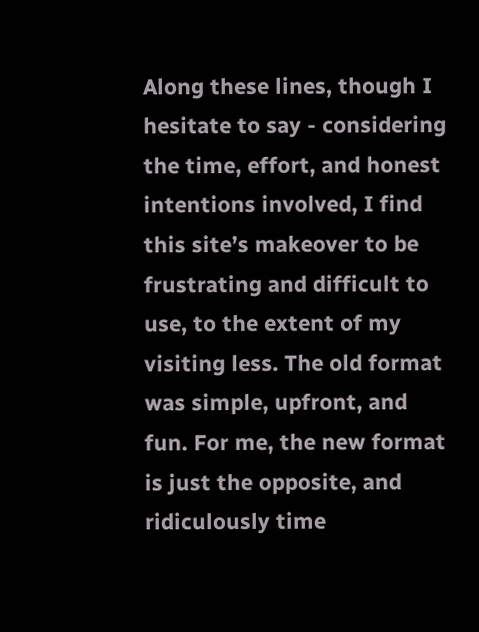Along these lines, though I hesitate to say - considering the time, effort, and honest intentions involved, I find this site’s makeover to be frustrating and difficult to use, to the extent of my visiting less. The old format was simple, upfront, and fun. For me, the new format is just the opposite, and ridiculously time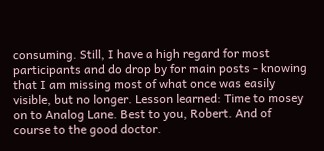consuming. Still, I have a high regard for most participants and do drop by for main posts - knowing that I am missing most of what once was easily visible, but no longer. Lesson learned: Time to mosey on to Analog Lane. Best to you, Robert. And of course to the good doctor.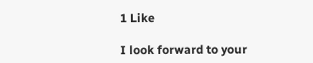1 Like

I look forward to your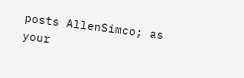posts AllenSimco; as your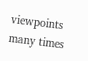viewpoints many times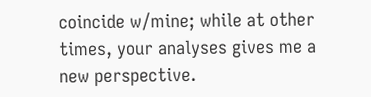coincide w/mine; while at other times, your analyses gives me a new perspective.